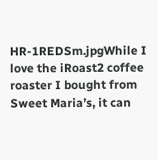HR-1REDSm.jpgWhile I love the iRoast2 coffee roaster I bought from Sweet Maria’s, it can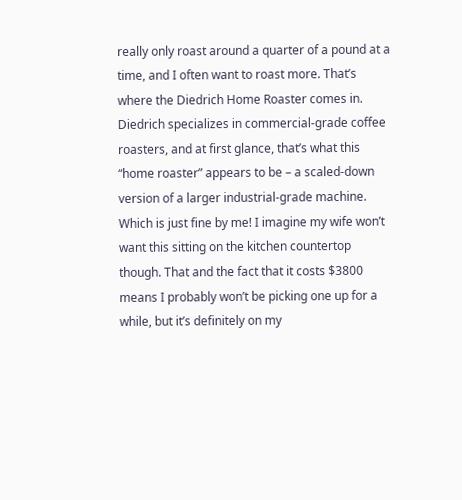really only roast around a quarter of a pound at a time, and I often want to roast more. That’s where the Diedrich Home Roaster comes in. Diedrich specializes in commercial-grade coffee roasters, and at first glance, that’s what this “home roaster” appears to be – a scaled-down version of a larger industrial-grade machine. Which is just fine by me! I imagine my wife won’t want this sitting on the kitchen countertop though. That and the fact that it costs $3800 means I probably won’t be picking one up for a while, but it’s definitely on my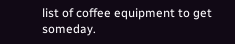list of coffee equipment to get someday.